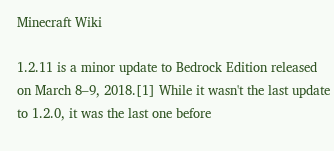Minecraft Wiki

1.2.11 is a minor update to Bedrock Edition released on March 8–9, 2018.[1] While it wasn't the last update to 1.2.0, it was the last one before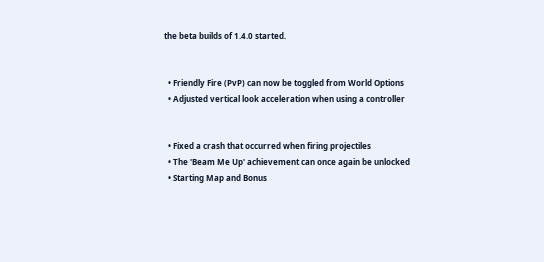the beta builds of 1.4.0 started.


  • Friendly Fire (PvP) can now be toggled from World Options
  • Adjusted vertical look acceleration when using a controller


  • Fixed a crash that occurred when firing projectiles
  • The 'Beam Me Up' achievement can once again be unlocked
  • Starting Map and Bonus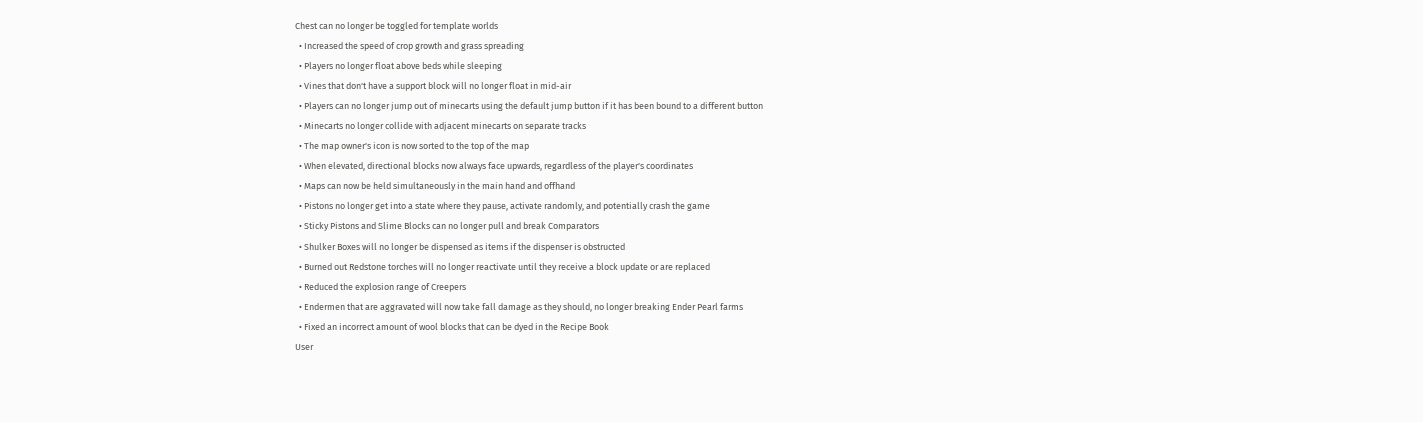Chest can no longer be toggled for template worlds
  • Increased the speed of crop growth and grass spreading
  • Players no longer float above beds while sleeping
  • Vines that don't have a support block will no longer float in mid-air
  • Players can no longer jump out of minecarts using the default jump button if it has been bound to a different button
  • Minecarts no longer collide with adjacent minecarts on separate tracks
  • The map owner's icon is now sorted to the top of the map
  • When elevated, directional blocks now always face upwards, regardless of the player's coordinates
  • Maps can now be held simultaneously in the main hand and offhand
  • Pistons no longer get into a state where they pause, activate randomly, and potentially crash the game
  • Sticky Pistons and Slime Blocks can no longer pull and break Comparators
  • Shulker Boxes will no longer be dispensed as items if the dispenser is obstructed
  • Burned out Redstone torches will no longer reactivate until they receive a block update or are replaced
  • Reduced the explosion range of Creepers
  • Endermen that are aggravated will now take fall damage as they should, no longer breaking Ender Pearl farms
  • Fixed an incorrect amount of wool blocks that can be dyed in the Recipe Book
User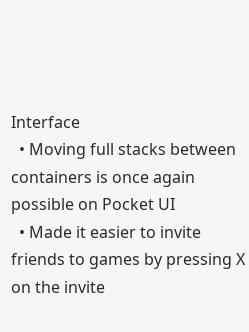Interface
  • Moving full stacks between containers is once again possible on Pocket UI
  • Made it easier to invite friends to games by pressing X on the invite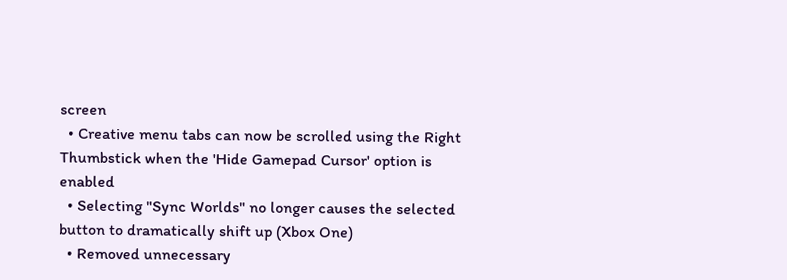screen
  • Creative menu tabs can now be scrolled using the Right Thumbstick when the 'Hide Gamepad Cursor' option is enabled
  • Selecting "Sync Worlds" no longer causes the selected button to dramatically shift up (Xbox One)
  • Removed unnecessary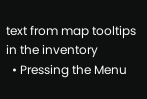text from map tooltips in the inventory
  • Pressing the Menu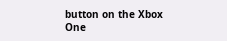button on the Xbox One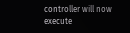controller will now execute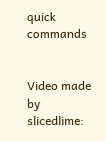quick commands


Video made by slicedlime: